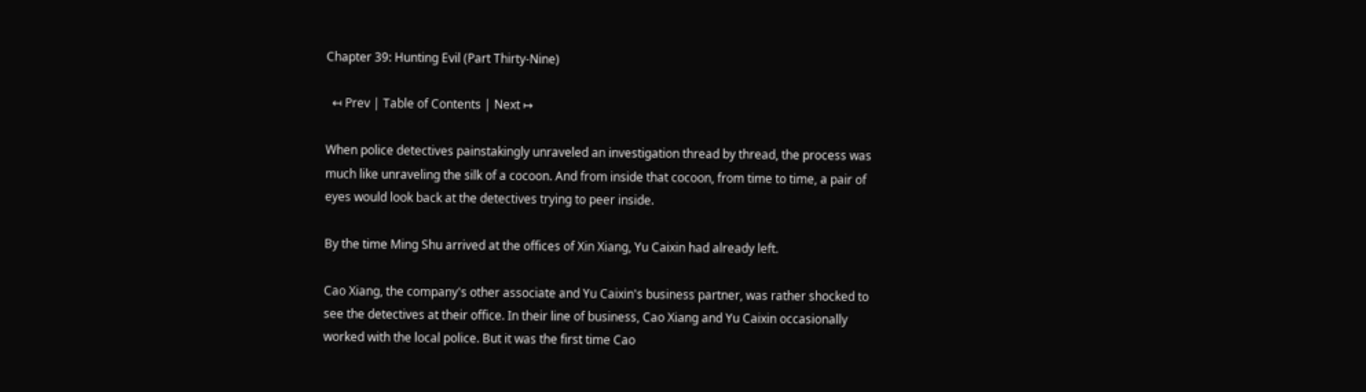Chapter 39: Hunting Evil (Part Thirty-Nine)

  ↤ Prev | Table of Contents | Next ↦

When police detectives painstakingly unraveled an investigation thread by thread, the process was much like unraveling the silk of a cocoon. And from inside that cocoon, from time to time, a pair of eyes would look back at the detectives trying to peer inside.

By the time Ming Shu arrived at the offices of Xin Xiang, Yu Caixin had already left.

Cao Xiang, the company's other associate and Yu Caixin's business partner, was rather shocked to see the detectives at their office. In their line of business, Cao Xiang and Yu Caixin occasionally worked with the local police. But it was the first time Cao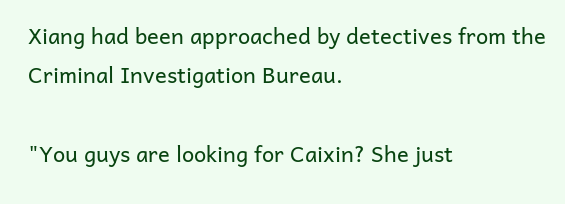Xiang had been approached by detectives from the Criminal Investigation Bureau.

"You guys are looking for Caixin? She just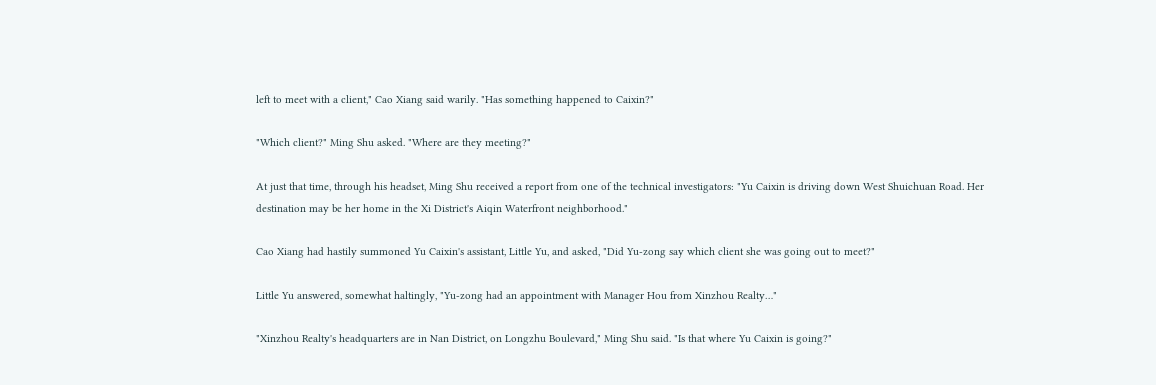left to meet with a client," Cao Xiang said warily. "Has something happened to Caixin?"

"Which client?" Ming Shu asked. "Where are they meeting?"

At just that time, through his headset, Ming Shu received a report from one of the technical investigators: "Yu Caixin is driving down West Shuichuan Road. Her destination may be her home in the Xi District's Aiqin Waterfront neighborhood."

Cao Xiang had hastily summoned Yu Caixin's assistant, Little Yu, and asked, "Did Yu-zong say which client she was going out to meet?"

Little Yu answered, somewhat haltingly, "Yu-zong had an appointment with Manager Hou from Xinzhou Realty…"

"Xinzhou Realty's headquarters are in Nan District, on Longzhu Boulevard," Ming Shu said. "Is that where Yu Caixin is going?"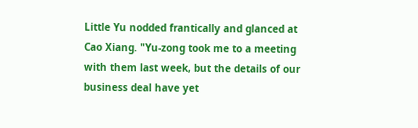Little Yu nodded frantically and glanced at Cao Xiang. "Yu-zong took me to a meeting with them last week, but the details of our business deal have yet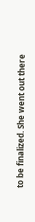to be finalized. She went out there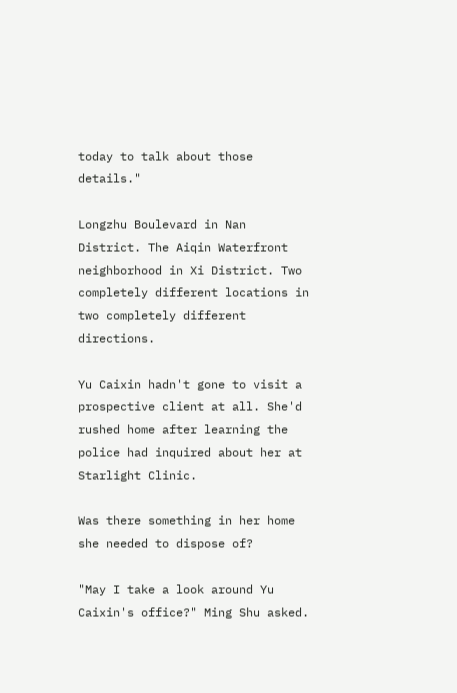today to talk about those details."

Longzhu Boulevard in Nan District. The Aiqin Waterfront neighborhood in Xi District. Two completely different locations in two completely different directions.

Yu Caixin hadn't gone to visit a prospective client at all. She'd rushed home after learning the police had inquired about her at Starlight Clinic.

Was there something in her home she needed to dispose of?

"May I take a look around Yu Caixin's office?" Ming Shu asked.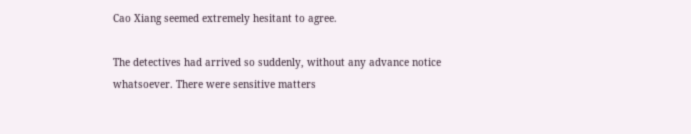Cao Xiang seemed extremely hesitant to agree.

The detectives had arrived so suddenly, without any advance notice whatsoever. There were sensitive matters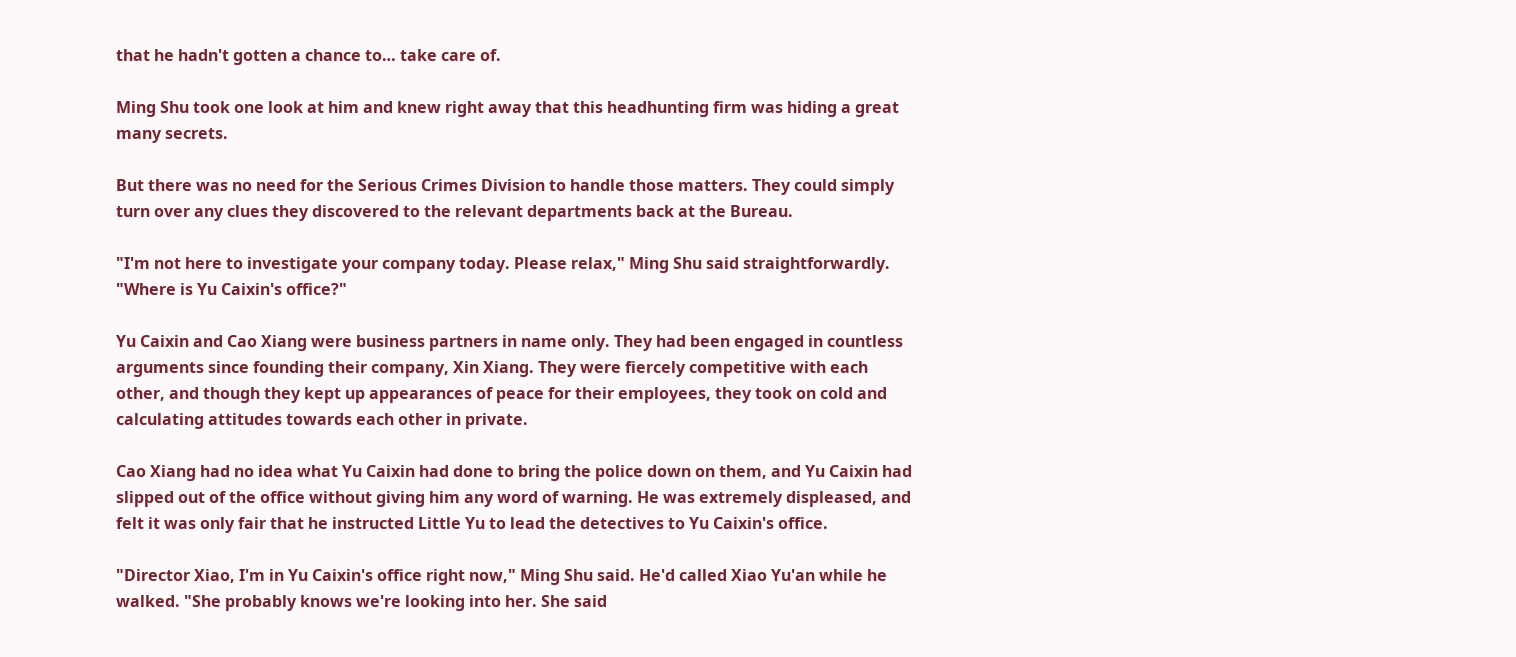that he hadn't gotten a chance to… take care of.

Ming Shu took one look at him and knew right away that this headhunting firm was hiding a great many secrets.

But there was no need for the Serious Crimes Division to handle those matters. They could simply turn over any clues they discovered to the relevant departments back at the Bureau.

"I'm not here to investigate your company today. Please relax," Ming Shu said straightforwardly. "Where is Yu Caixin's office?"

Yu Caixin and Cao Xiang were business partners in name only. They had been engaged in countless arguments since founding their company, Xin Xiang. They were fiercely competitive with each other, and though they kept up appearances of peace for their employees, they took on cold and calculating attitudes towards each other in private.

Cao Xiang had no idea what Yu Caixin had done to bring the police down on them, and Yu Caixin had slipped out of the office without giving him any word of warning. He was extremely displeased, and felt it was only fair that he instructed Little Yu to lead the detectives to Yu Caixin's office.

"Director Xiao, I'm in Yu Caixin's office right now," Ming Shu said. He'd called Xiao Yu'an while he walked. "She probably knows we're looking into her. She said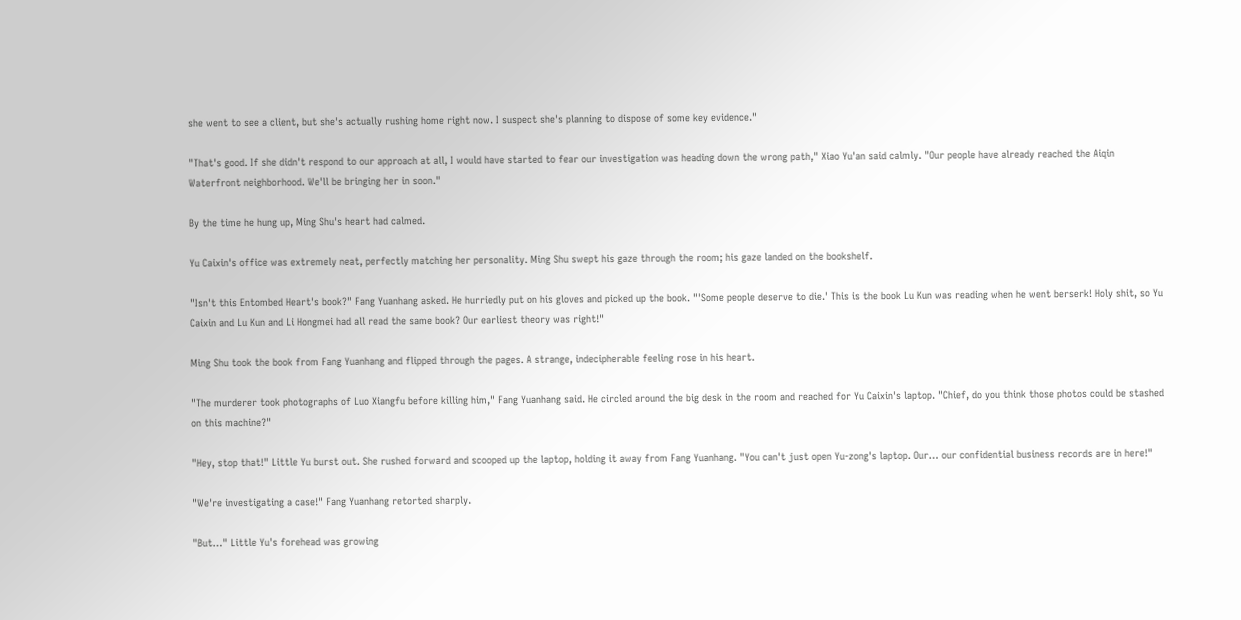she went to see a client, but she's actually rushing home right now. I suspect she's planning to dispose of some key evidence."

"That's good. If she didn't respond to our approach at all, I would have started to fear our investigation was heading down the wrong path," Xiao Yu'an said calmly. "Our people have already reached the Aiqin Waterfront neighborhood. We'll be bringing her in soon."

By the time he hung up, Ming Shu's heart had calmed.

Yu Caixin's office was extremely neat, perfectly matching her personality. Ming Shu swept his gaze through the room; his gaze landed on the bookshelf.

"Isn't this Entombed Heart's book?" Fang Yuanhang asked. He hurriedly put on his gloves and picked up the book. "'Some people deserve to die.' This is the book Lu Kun was reading when he went berserk! Holy shit, so Yu Caixin and Lu Kun and Li Hongmei had all read the same book? Our earliest theory was right!"

Ming Shu took the book from Fang Yuanhang and flipped through the pages. A strange, indecipherable feeling rose in his heart.

"The murderer took photographs of Luo Xiangfu before killing him," Fang Yuanhang said. He circled around the big desk in the room and reached for Yu Caixin's laptop. "Chief, do you think those photos could be stashed on this machine?"

"Hey, stop that!" Little Yu burst out. She rushed forward and scooped up the laptop, holding it away from Fang Yuanhang. "You can't just open Yu-zong's laptop. Our… our confidential business records are in here!"

"We're investigating a case!" Fang Yuanhang retorted sharply.

"But…" Little Yu's forehead was growing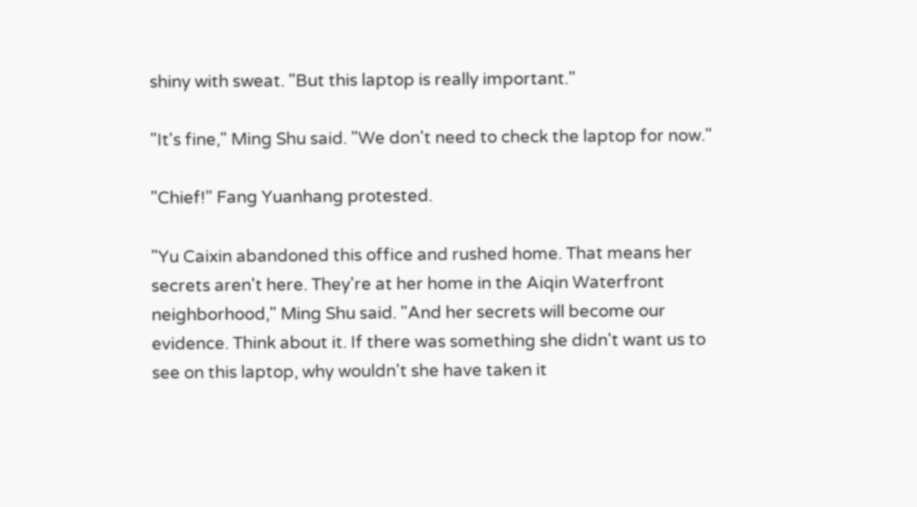shiny with sweat. "But this laptop is really important."

"It's fine," Ming Shu said. "We don't need to check the laptop for now."

"Chief!" Fang Yuanhang protested.

"Yu Caixin abandoned this office and rushed home. That means her secrets aren't here. They're at her home in the Aiqin Waterfront neighborhood," Ming Shu said. "And her secrets will become our evidence. Think about it. If there was something she didn't want us to see on this laptop, why wouldn't she have taken it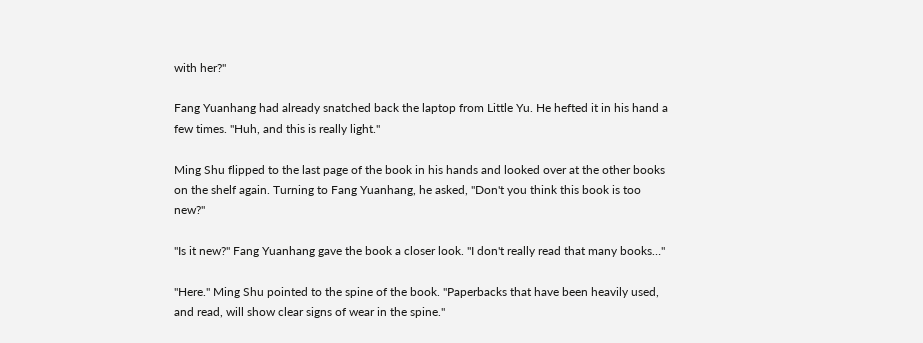with her?"

Fang Yuanhang had already snatched back the laptop from Little Yu. He hefted it in his hand a few times. "Huh, and this is really light."

Ming Shu flipped to the last page of the book in his hands and looked over at the other books on the shelf again. Turning to Fang Yuanhang, he asked, "Don't you think this book is too new?"

"Is it new?" Fang Yuanhang gave the book a closer look. "I don't really read that many books…"

"Here." Ming Shu pointed to the spine of the book. "Paperbacks that have been heavily used, and read, will show clear signs of wear in the spine."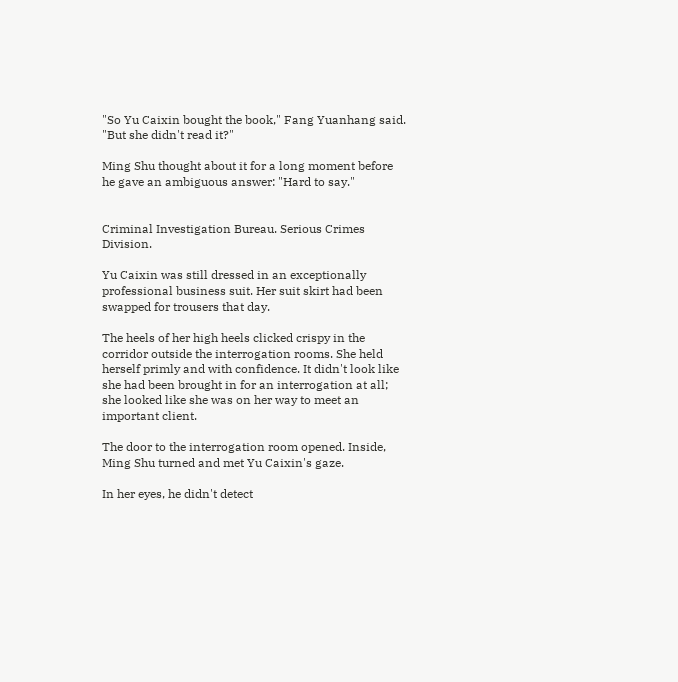"So Yu Caixin bought the book," Fang Yuanhang said. "But she didn't read it?"

Ming Shu thought about it for a long moment before he gave an ambiguous answer: "Hard to say."


Criminal Investigation Bureau. Serious Crimes Division.

Yu Caixin was still dressed in an exceptionally professional business suit. Her suit skirt had been swapped for trousers that day.

The heels of her high heels clicked crispy in the corridor outside the interrogation rooms. She held herself primly and with confidence. It didn't look like she had been brought in for an interrogation at all; she looked like she was on her way to meet an important client.

The door to the interrogation room opened. Inside, Ming Shu turned and met Yu Caixin's gaze.

In her eyes, he didn't detect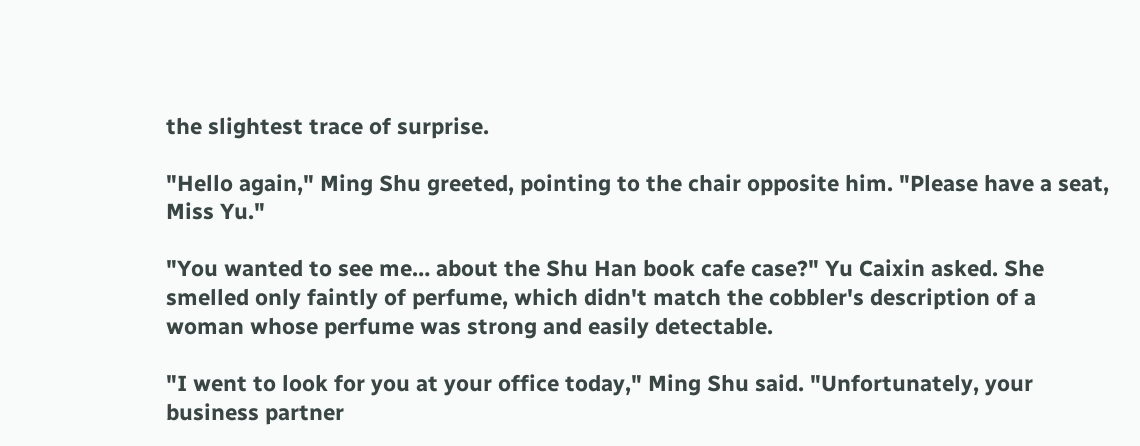the slightest trace of surprise.

"Hello again," Ming Shu greeted, pointing to the chair opposite him. "Please have a seat, Miss Yu."

"You wanted to see me… about the Shu Han book cafe case?" Yu Caixin asked. She smelled only faintly of perfume, which didn't match the cobbler's description of a woman whose perfume was strong and easily detectable.

"I went to look for you at your office today," Ming Shu said. "Unfortunately, your business partner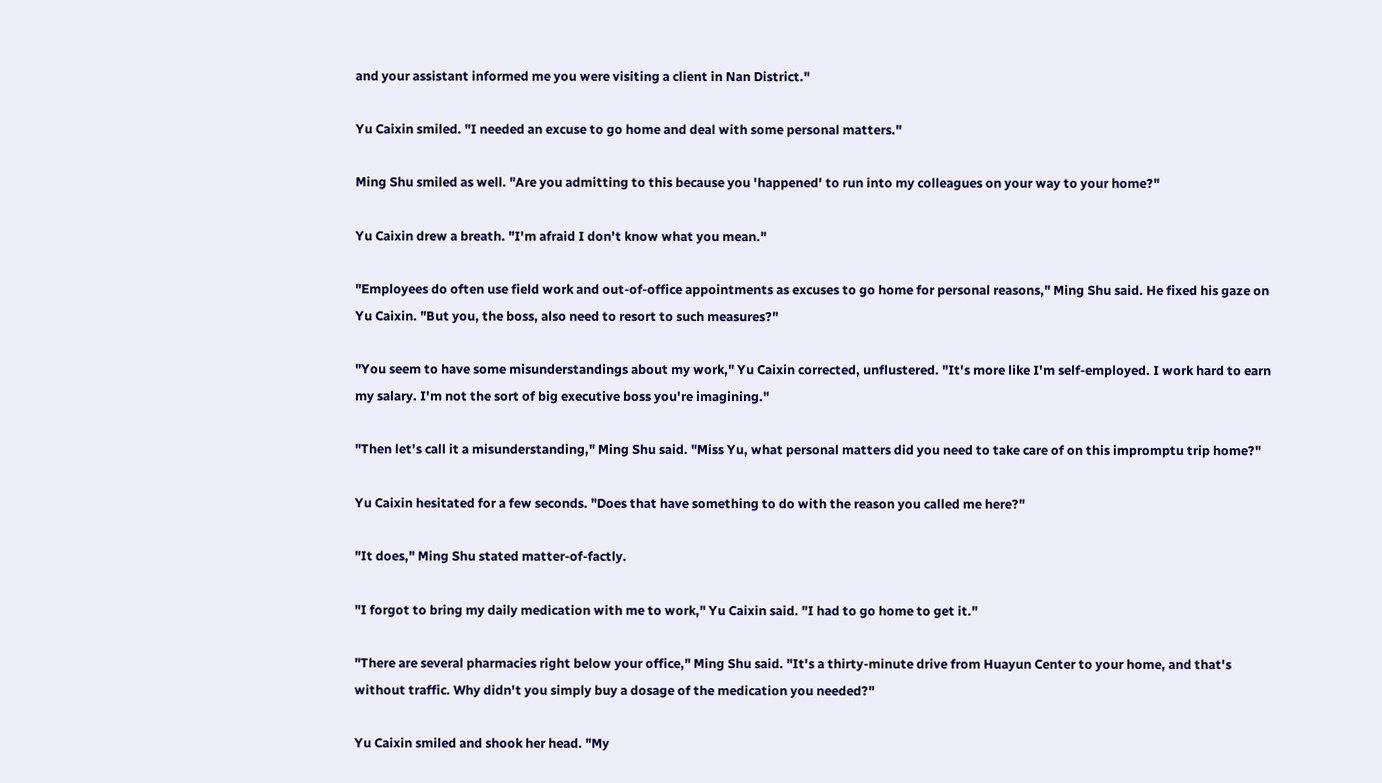and your assistant informed me you were visiting a client in Nan District."

Yu Caixin smiled. "I needed an excuse to go home and deal with some personal matters."

Ming Shu smiled as well. "Are you admitting to this because you 'happened' to run into my colleagues on your way to your home?"

Yu Caixin drew a breath. "I'm afraid I don't know what you mean."

"Employees do often use field work and out-of-office appointments as excuses to go home for personal reasons," Ming Shu said. He fixed his gaze on Yu Caixin. "But you, the boss, also need to resort to such measures?"

"You seem to have some misunderstandings about my work," Yu Caixin corrected, unflustered. "It's more like I'm self-employed. I work hard to earn my salary. I'm not the sort of big executive boss you're imagining."

"Then let's call it a misunderstanding," Ming Shu said. "Miss Yu, what personal matters did you need to take care of on this impromptu trip home?"

Yu Caixin hesitated for a few seconds. "Does that have something to do with the reason you called me here?"

"It does," Ming Shu stated matter-of-factly.

"I forgot to bring my daily medication with me to work," Yu Caixin said. "I had to go home to get it."

"There are several pharmacies right below your office," Ming Shu said. "It's a thirty-minute drive from Huayun Center to your home, and that's without traffic. Why didn't you simply buy a dosage of the medication you needed?"

Yu Caixin smiled and shook her head. "My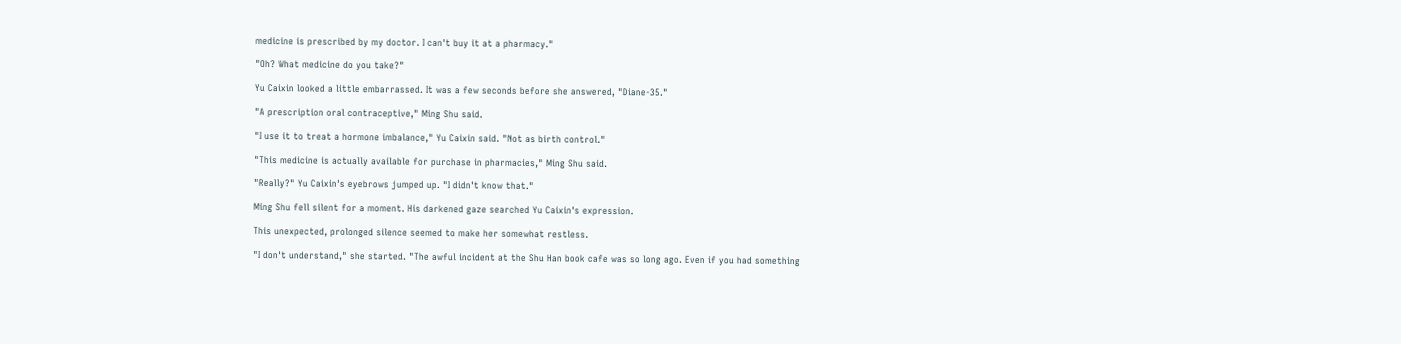medicine is prescribed by my doctor. I can't buy it at a pharmacy."

"Oh? What medicine do you take?"

Yu Caixin looked a little embarrassed. It was a few seconds before she answered, "Diane-35."

"A prescription oral contraceptive," Ming Shu said.

"I use it to treat a hormone imbalance," Yu Caixin said. "Not as birth control."

"This medicine is actually available for purchase in pharmacies," Ming Shu said.

"Really?" Yu Caixin's eyebrows jumped up. "I didn't know that."

Ming Shu fell silent for a moment. His darkened gaze searched Yu Caixin's expression.

This unexpected, prolonged silence seemed to make her somewhat restless.

"I don't understand," she started. "The awful incident at the Shu Han book cafe was so long ago. Even if you had something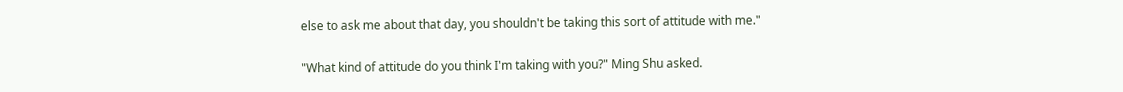else to ask me about that day, you shouldn't be taking this sort of attitude with me."

"What kind of attitude do you think I'm taking with you?" Ming Shu asked.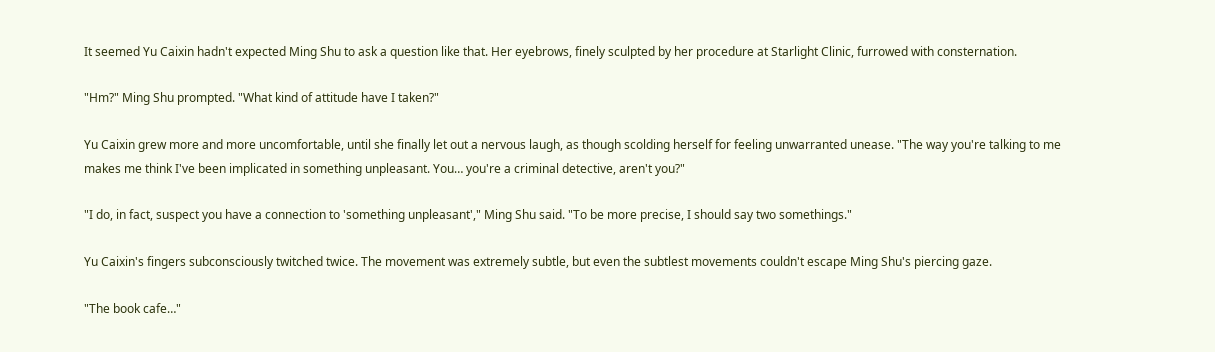It seemed Yu Caixin hadn't expected Ming Shu to ask a question like that. Her eyebrows, finely sculpted by her procedure at Starlight Clinic, furrowed with consternation.

"Hm?" Ming Shu prompted. "What kind of attitude have I taken?"

Yu Caixin grew more and more uncomfortable, until she finally let out a nervous laugh, as though scolding herself for feeling unwarranted unease. "The way you're talking to me makes me think I've been implicated in something unpleasant. You… you're a criminal detective, aren't you?"

"I do, in fact, suspect you have a connection to 'something unpleasant'," Ming Shu said. "To be more precise, I should say two somethings."

Yu Caixin's fingers subconsciously twitched twice. The movement was extremely subtle, but even the subtlest movements couldn't escape Ming Shu's piercing gaze.

"The book cafe…"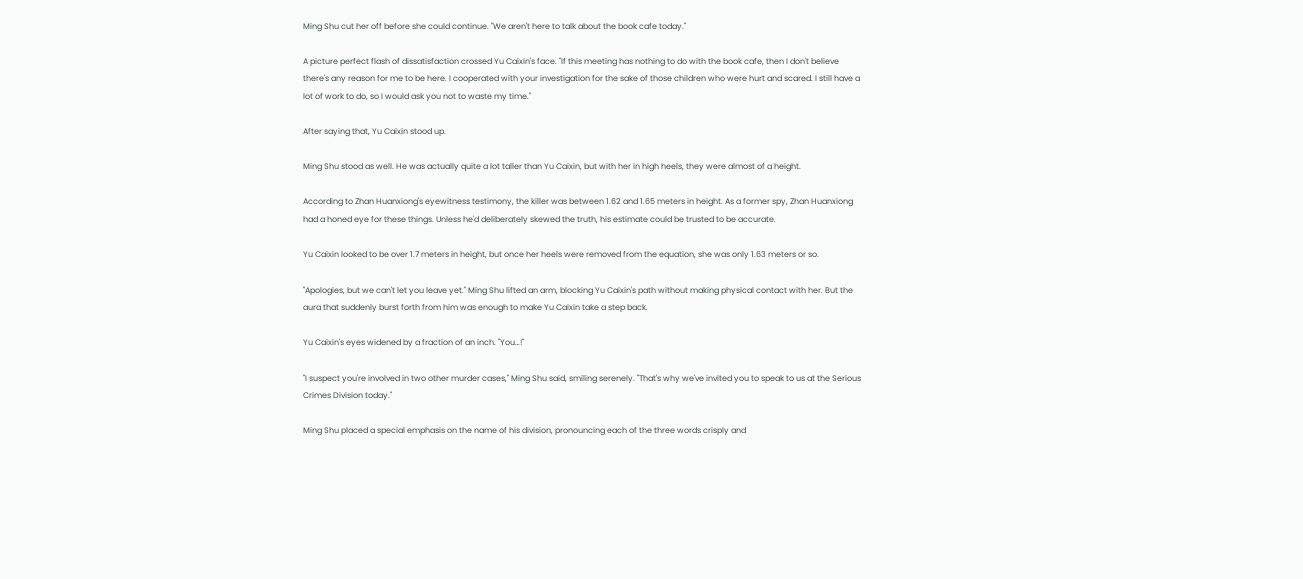Ming Shu cut her off before she could continue. "We aren't here to talk about the book cafe today."

A picture perfect flash of dissatisfaction crossed Yu Caixin's face. "If this meeting has nothing to do with the book cafe, then I don't believe there's any reason for me to be here. I cooperated with your investigation for the sake of those children who were hurt and scared. I still have a lot of work to do, so I would ask you not to waste my time."

After saying that, Yu Caixin stood up.

Ming Shu stood as well. He was actually quite a lot taller than Yu Caixin, but with her in high heels, they were almost of a height.

According to Zhan Huanxiong's eyewitness testimony, the killer was between 1.62 and 1.65 meters in height. As a former spy, Zhan Huanxiong had a honed eye for these things. Unless he'd deliberately skewed the truth, his estimate could be trusted to be accurate.

Yu Caixin looked to be over 1.7 meters in height, but once her heels were removed from the equation, she was only 1.63 meters or so.

"Apologies, but we can't let you leave yet." Ming Shu lifted an arm, blocking Yu Caixin's path without making physical contact with her. But the aura that suddenly burst forth from him was enough to make Yu Caixin take a step back.

Yu Caixin's eyes widened by a fraction of an inch. "You…!"

"I suspect you're involved in two other murder cases," Ming Shu said, smiling serenely. "That's why we've invited you to speak to us at the Serious Crimes Division today."

Ming Shu placed a special emphasis on the name of his division, pronouncing each of the three words crisply and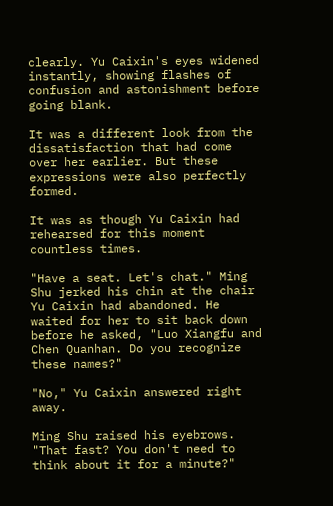clearly. Yu Caixin's eyes widened instantly, showing flashes of confusion and astonishment before going blank.

It was a different look from the dissatisfaction that had come over her earlier. But these expressions were also perfectly formed.

It was as though Yu Caixin had rehearsed for this moment countless times.

"Have a seat. Let's chat." Ming Shu jerked his chin at the chair Yu Caixin had abandoned. He waited for her to sit back down before he asked, "Luo Xiangfu and Chen Quanhan. Do you recognize these names?"

"No," Yu Caixin answered right away.

Ming Shu raised his eyebrows. "That fast? You don't need to think about it for a minute?"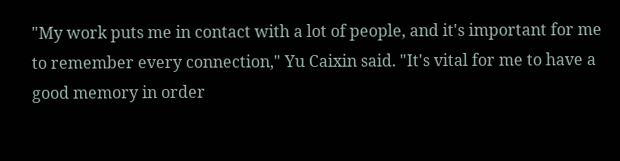"My work puts me in contact with a lot of people, and it's important for me to remember every connection," Yu Caixin said. "It's vital for me to have a good memory in order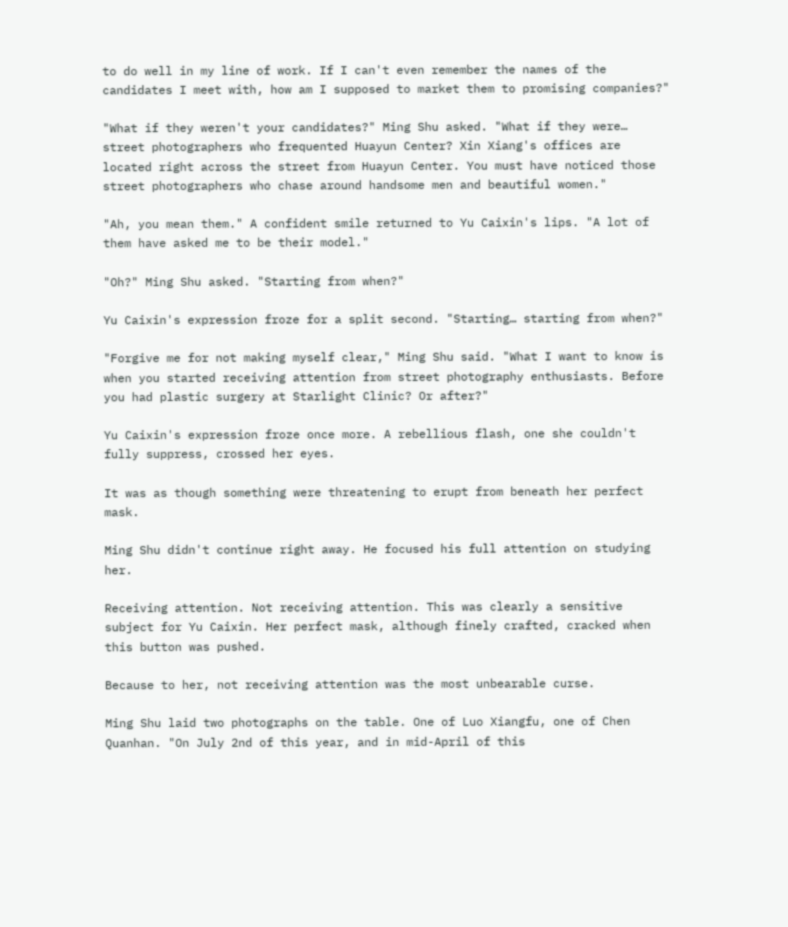to do well in my line of work. If I can't even remember the names of the candidates I meet with, how am I supposed to market them to promising companies?"

"What if they weren't your candidates?" Ming Shu asked. "What if they were… street photographers who frequented Huayun Center? Xin Xiang's offices are located right across the street from Huayun Center. You must have noticed those street photographers who chase around handsome men and beautiful women."

"Ah, you mean them." A confident smile returned to Yu Caixin's lips. "A lot of them have asked me to be their model."

"Oh?" Ming Shu asked. "Starting from when?"

Yu Caixin's expression froze for a split second. "Starting… starting from when?"

"Forgive me for not making myself clear," Ming Shu said. "What I want to know is when you started receiving attention from street photography enthusiasts. Before you had plastic surgery at Starlight Clinic? Or after?"

Yu Caixin's expression froze once more. A rebellious flash, one she couldn't fully suppress, crossed her eyes.

It was as though something were threatening to erupt from beneath her perfect mask.

Ming Shu didn't continue right away. He focused his full attention on studying her.

Receiving attention. Not receiving attention. This was clearly a sensitive subject for Yu Caixin. Her perfect mask, although finely crafted, cracked when this button was pushed.

Because to her, not receiving attention was the most unbearable curse.

Ming Shu laid two photographs on the table. One of Luo Xiangfu, one of Chen Quanhan. "On July 2nd of this year, and in mid-April of this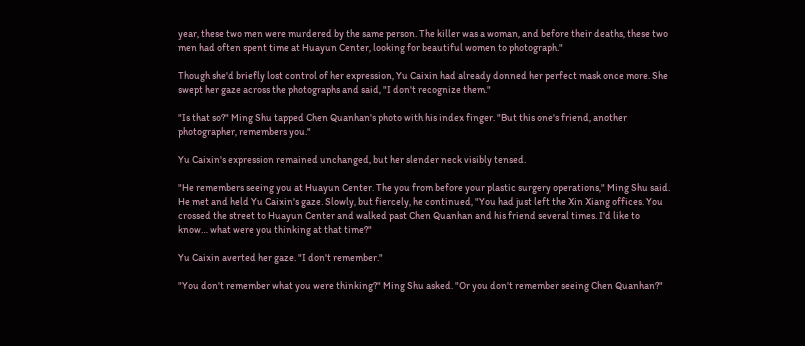year, these two men were murdered by the same person. The killer was a woman, and before their deaths, these two men had often spent time at Huayun Center, looking for beautiful women to photograph."

Though she'd briefly lost control of her expression, Yu Caixin had already donned her perfect mask once more. She swept her gaze across the photographs and said, "I don't recognize them."

"Is that so?" Ming Shu tapped Chen Quanhan's photo with his index finger. "But this one's friend, another photographer, remembers you."

Yu Caixin's expression remained unchanged, but her slender neck visibly tensed.

"He remembers seeing you at Huayun Center. The you from before your plastic surgery operations," Ming Shu said. He met and held Yu Caixin's gaze. Slowly, but fiercely, he continued, "You had just left the Xin Xiang offices. You crossed the street to Huayun Center and walked past Chen Quanhan and his friend several times. I'd like to know… what were you thinking at that time?"

Yu Caixin averted her gaze. "I don't remember."

"You don't remember what you were thinking?" Ming Shu asked. "Or you don't remember seeing Chen Quanhan?"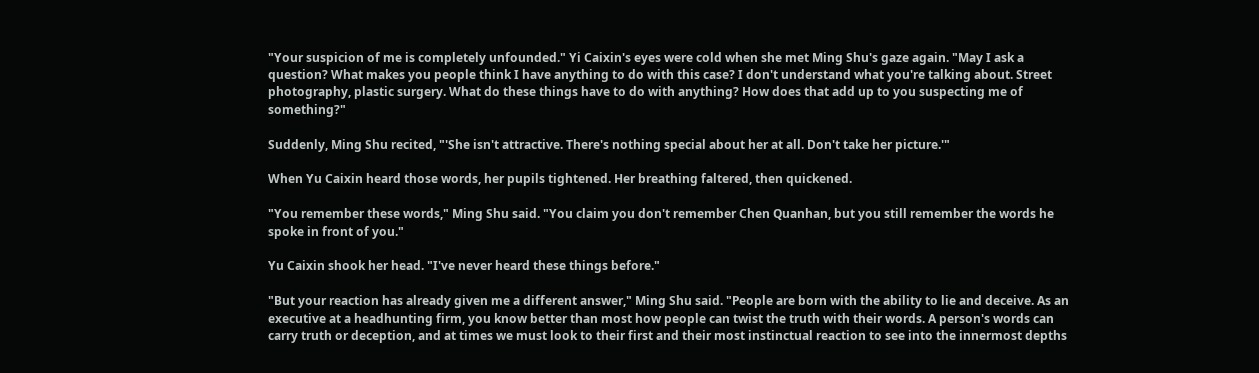"Your suspicion of me is completely unfounded." Yi Caixin's eyes were cold when she met Ming Shu's gaze again. "May I ask a question? What makes you people think I have anything to do with this case? I don't understand what you're talking about. Street photography, plastic surgery. What do these things have to do with anything? How does that add up to you suspecting me of something?"

Suddenly, Ming Shu recited, "'She isn't attractive. There's nothing special about her at all. Don't take her picture.'"

When Yu Caixin heard those words, her pupils tightened. Her breathing faltered, then quickened.

"You remember these words," Ming Shu said. "You claim you don't remember Chen Quanhan, but you still remember the words he spoke in front of you."

Yu Caixin shook her head. "I've never heard these things before."

"But your reaction has already given me a different answer," Ming Shu said. "People are born with the ability to lie and deceive. As an executive at a headhunting firm, you know better than most how people can twist the truth with their words. A person's words can carry truth or deception, and at times we must look to their first and their most instinctual reaction to see into the innermost depths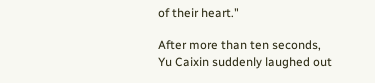of their heart."

After more than ten seconds, Yu Caixin suddenly laughed out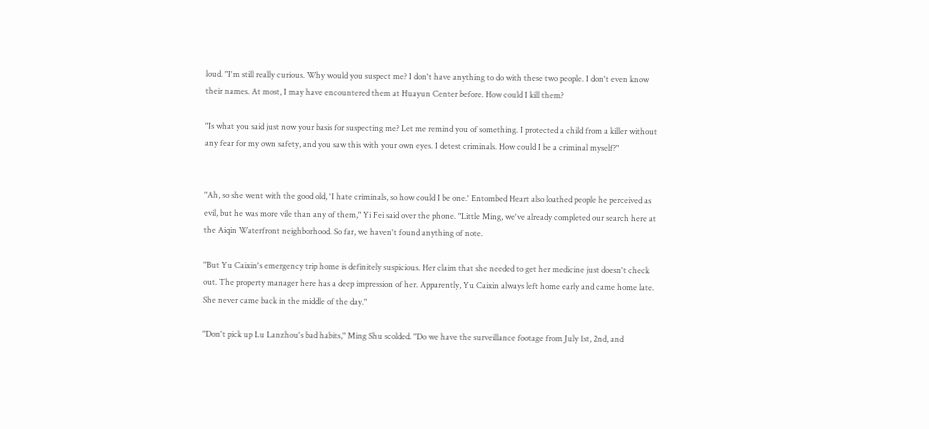loud. "I'm still really curious. Why would you suspect me? I don't have anything to do with these two people. I don't even know their names. At most, I may have encountered them at Huayun Center before. How could I kill them?

"Is what you said just now your basis for suspecting me? Let me remind you of something. I protected a child from a killer without any fear for my own safety, and you saw this with your own eyes. I detest criminals. How could I be a criminal myself?"


"Ah, so she went with the good old, 'I hate criminals, so how could I be one.' Entombed Heart also loathed people he perceived as evil, but he was more vile than any of them," Yi Fei said over the phone. "Little Ming, we've already completed our search here at the Aiqin Waterfront neighborhood. So far, we haven't found anything of note.

"But Yu Caixin's emergency trip home is definitely suspicious. Her claim that she needed to get her medicine just doesn't check out. The property manager here has a deep impression of her. Apparently, Yu Caixin always left home early and came home late. She never came back in the middle of the day."

"Don't pick up Lu Lanzhou's bad habits," Ming Shu scolded. "Do we have the surveillance footage from July 1st, 2nd, and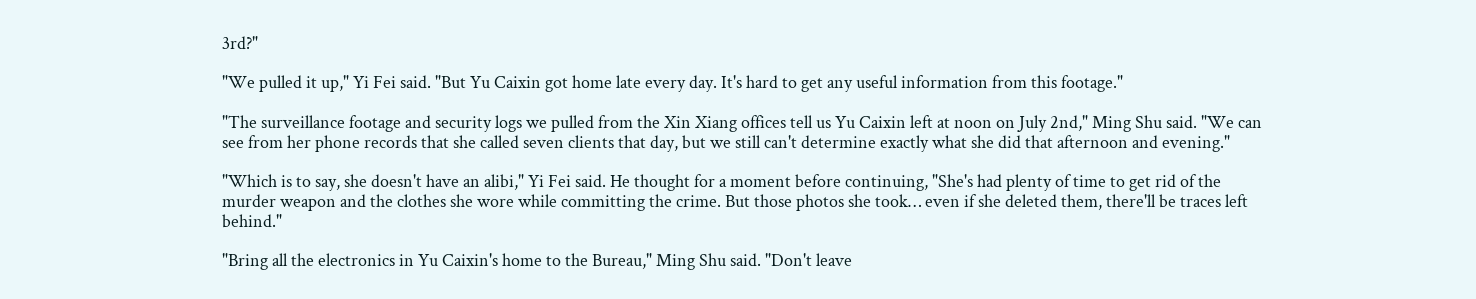3rd?"

"We pulled it up," Yi Fei said. "But Yu Caixin got home late every day. It's hard to get any useful information from this footage."

"The surveillance footage and security logs we pulled from the Xin Xiang offices tell us Yu Caixin left at noon on July 2nd," Ming Shu said. "We can see from her phone records that she called seven clients that day, but we still can't determine exactly what she did that afternoon and evening."

"Which is to say, she doesn't have an alibi," Yi Fei said. He thought for a moment before continuing, "She's had plenty of time to get rid of the murder weapon and the clothes she wore while committing the crime. But those photos she took… even if she deleted them, there'll be traces left behind."

"Bring all the electronics in Yu Caixin's home to the Bureau," Ming Shu said. "Don't leave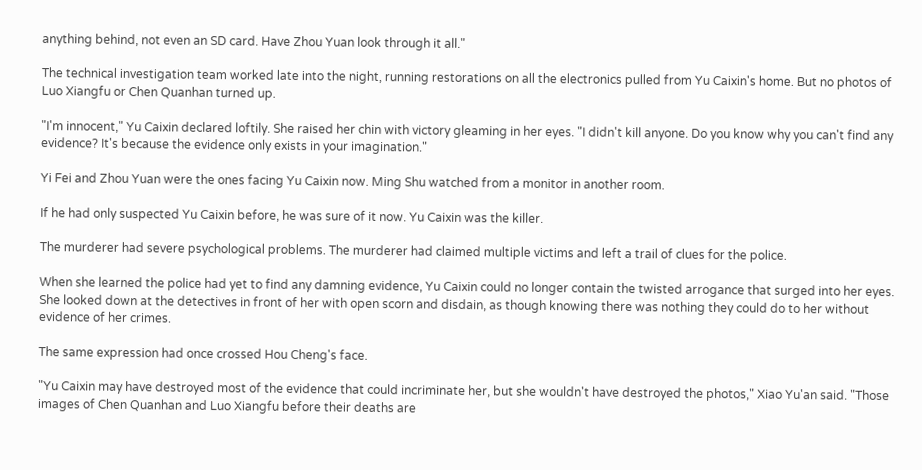anything behind, not even an SD card. Have Zhou Yuan look through it all."

The technical investigation team worked late into the night, running restorations on all the electronics pulled from Yu Caixin's home. But no photos of Luo Xiangfu or Chen Quanhan turned up.

"I'm innocent," Yu Caixin declared loftily. She raised her chin with victory gleaming in her eyes. "I didn't kill anyone. Do you know why you can't find any evidence? It's because the evidence only exists in your imagination."

Yi Fei and Zhou Yuan were the ones facing Yu Caixin now. Ming Shu watched from a monitor in another room.

If he had only suspected Yu Caixin before, he was sure of it now. Yu Caixin was the killer.

The murderer had severe psychological problems. The murderer had claimed multiple victims and left a trail of clues for the police.

When she learned the police had yet to find any damning evidence, Yu Caixin could no longer contain the twisted arrogance that surged into her eyes. She looked down at the detectives in front of her with open scorn and disdain, as though knowing there was nothing they could do to her without evidence of her crimes.

The same expression had once crossed Hou Cheng's face.

"Yu Caixin may have destroyed most of the evidence that could incriminate her, but she wouldn't have destroyed the photos," Xiao Yu'an said. "Those images of Chen Quanhan and Luo Xiangfu before their deaths are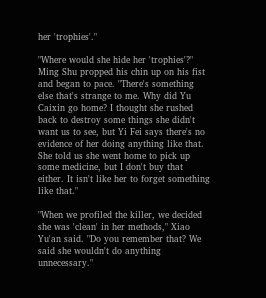her 'trophies'."

"Where would she hide her 'trophies'?" Ming Shu propped his chin up on his fist and began to pace. "There's something else that's strange to me. Why did Yu Caixin go home? I thought she rushed back to destroy some things she didn't want us to see, but Yi Fei says there's no evidence of her doing anything like that. She told us she went home to pick up some medicine, but I don't buy that either. It isn't like her to forget something like that."

"When we profiled the killer, we decided she was 'clean' in her methods," Xiao Yu'an said. "Do you remember that? We said she wouldn't do anything unnecessary."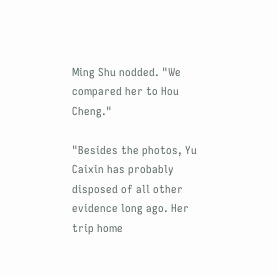Ming Shu nodded. "We compared her to Hou Cheng."

"Besides the photos, Yu Caixin has probably disposed of all other evidence long ago. Her trip home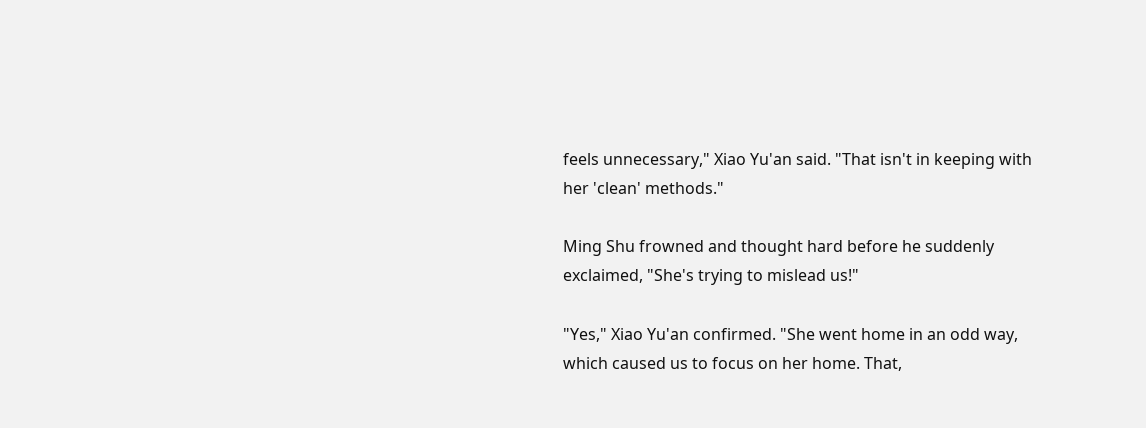feels unnecessary," Xiao Yu'an said. "That isn't in keeping with her 'clean' methods."

Ming Shu frowned and thought hard before he suddenly exclaimed, "She's trying to mislead us!"

"Yes," Xiao Yu'an confirmed. "She went home in an odd way, which caused us to focus on her home. That,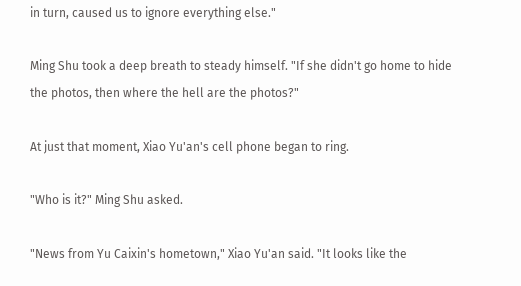in turn, caused us to ignore everything else."

Ming Shu took a deep breath to steady himself. "If she didn't go home to hide the photos, then where the hell are the photos?"

At just that moment, Xiao Yu'an's cell phone began to ring.

"Who is it?" Ming Shu asked.

"News from Yu Caixin's hometown," Xiao Yu'an said. "It looks like the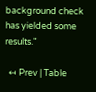background check has yielded some results."

  ↤ Prev | Table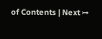of Contents | Next ↦